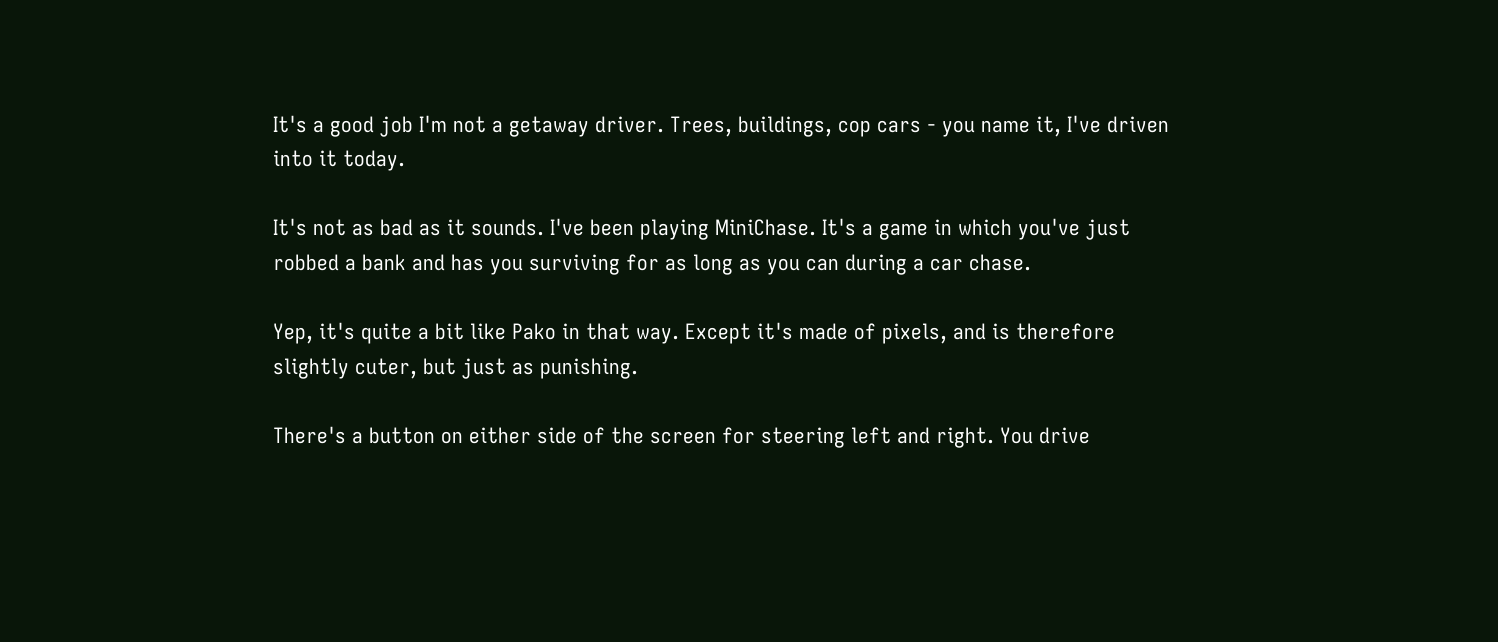It's a good job I'm not a getaway driver. Trees, buildings, cop cars - you name it, I've driven into it today.

It's not as bad as it sounds. I've been playing MiniChase. It's a game in which you've just robbed a bank and has you surviving for as long as you can during a car chase.

Yep, it's quite a bit like Pako in that way. Except it's made of pixels, and is therefore slightly cuter, but just as punishing.

There's a button on either side of the screen for steering left and right. You drive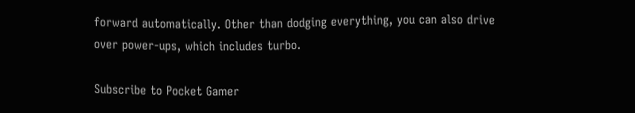forward automatically. Other than dodging everything, you can also drive over power-ups, which includes turbo.

Subscribe to Pocket Gamer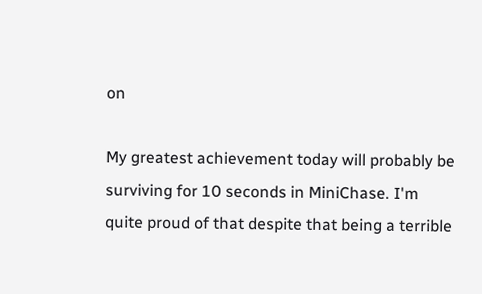on

My greatest achievement today will probably be surviving for 10 seconds in MiniChase. I'm quite proud of that despite that being a terrible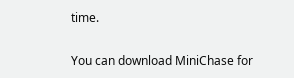time.

You can download MiniChase for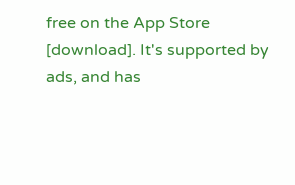free on the App Store [download]. It's supported by ads, and has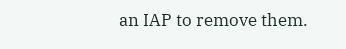an IAP to remove them.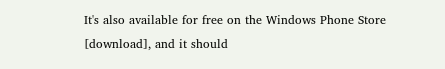It's also available for free on the Windows Phone Store [download], and it should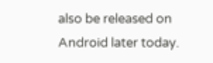also be released on Android later today.